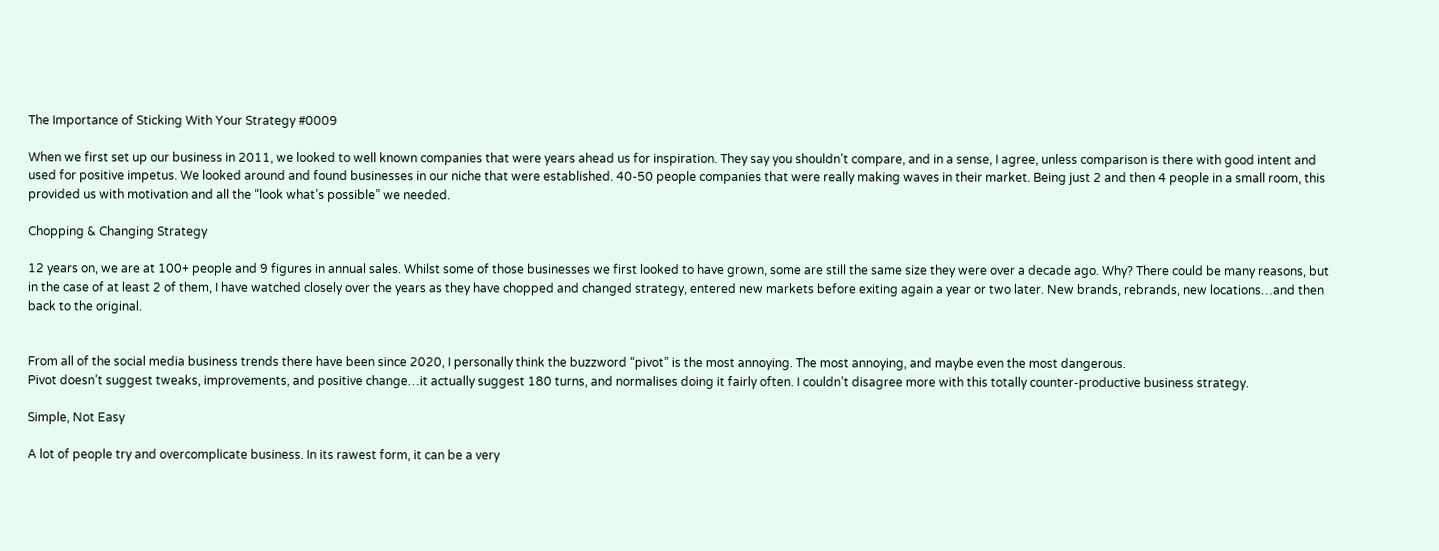The Importance of Sticking With Your Strategy #0009

When we first set up our business in 2011, we looked to well known companies that were years ahead us for inspiration. They say you shouldn’t compare, and in a sense, I agree, unless comparison is there with good intent and used for positive impetus. We looked around and found businesses in our niche that were established. 40-50 people companies that were really making waves in their market. Being just 2 and then 4 people in a small room, this provided us with motivation and all the “look what’s possible” we needed.

Chopping & Changing Strategy

12 years on, we are at 100+ people and 9 figures in annual sales. Whilst some of those businesses we first looked to have grown, some are still the same size they were over a decade ago. Why? There could be many reasons, but in the case of at least 2 of them, I have watched closely over the years as they have chopped and changed strategy, entered new markets before exiting again a year or two later. New brands, rebrands, new locations…and then back to the original.


From all of the social media business trends there have been since 2020, I personally think the buzzword “pivot” is the most annoying. The most annoying, and maybe even the most dangerous.
Pivot doesn’t suggest tweaks, improvements, and positive change…it actually suggest 180 turns, and normalises doing it fairly often. I couldn’t disagree more with this totally counter-productive business strategy.

Simple, Not Easy

A lot of people try and overcomplicate business. In its rawest form, it can be a very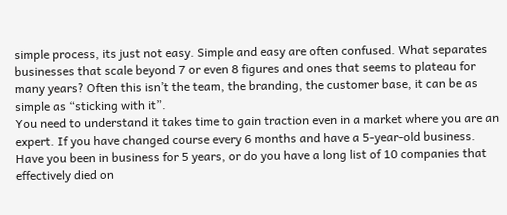simple process, its just not easy. Simple and easy are often confused. What separates businesses that scale beyond 7 or even 8 figures and ones that seems to plateau for many years? Often this isn’t the team, the branding, the customer base, it can be as simple as “sticking with it”.
You need to understand it takes time to gain traction even in a market where you are an expert. If you have changed course every 6 months and have a 5-year-old business. Have you been in business for 5 years, or do you have a long list of 10 companies that effectively died on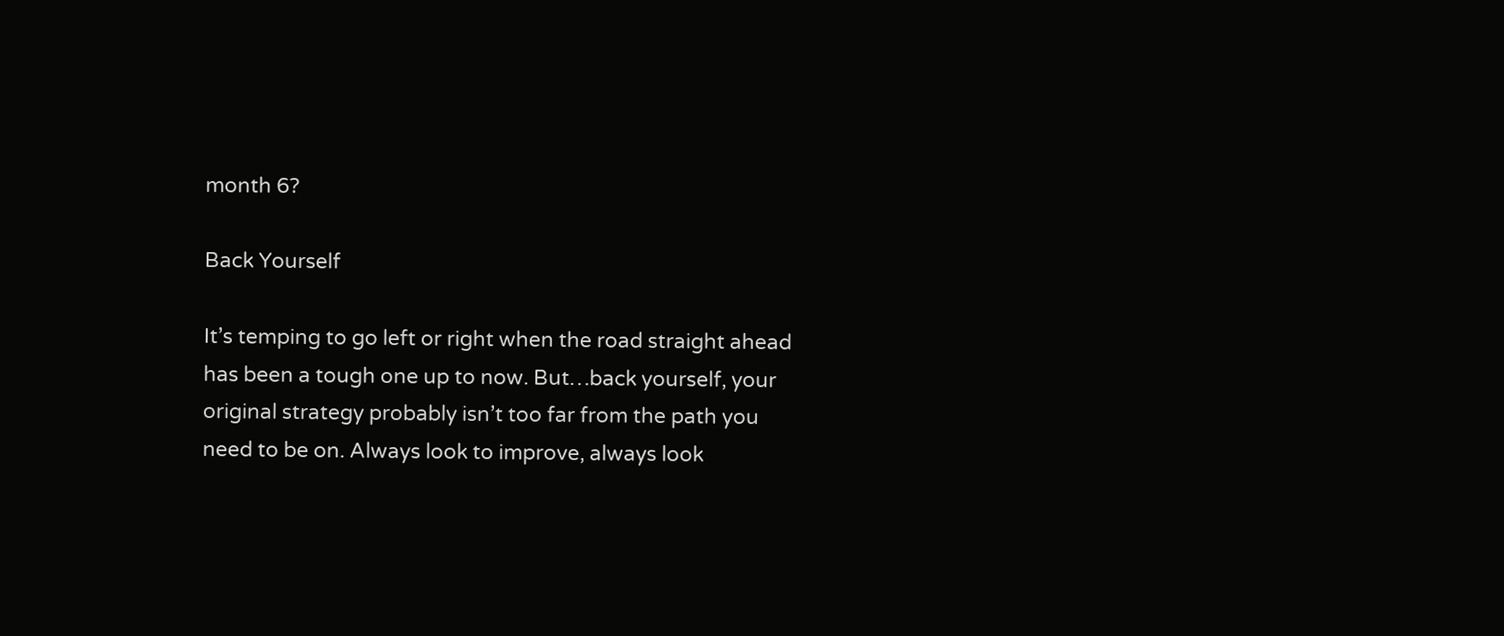month 6?

Back Yourself

It’s temping to go left or right when the road straight ahead has been a tough one up to now. But…back yourself, your original strategy probably isn’t too far from the path you need to be on. Always look to improve, always look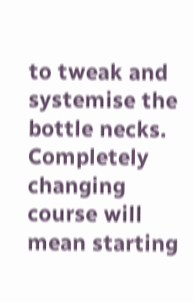to tweak and systemise the bottle necks. Completely changing course will mean starting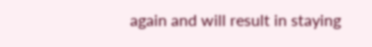again and will result in staying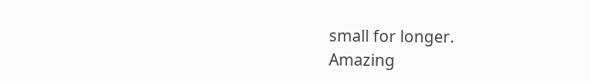small for longer.
Amazing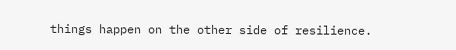things happen on the other side of resilience.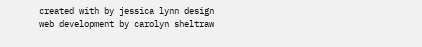created with by jessica lynn design
web development by carolyn sheltraw